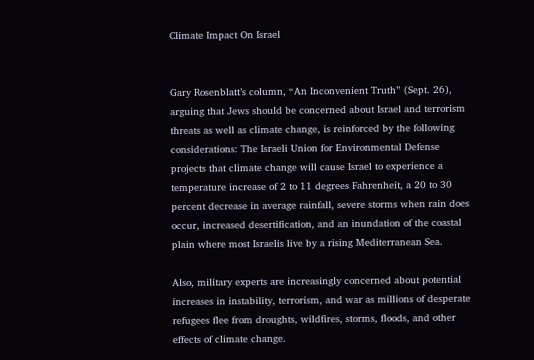Climate Impact On Israel


Gary Rosenblatt’s column, “An Inconvenient Truth” (Sept. 26), arguing that Jews should be concerned about Israel and terrorism threats as well as climate change, is reinforced by the following considerations: The Israeli Union for Environmental Defense projects that climate change will cause Israel to experience a temperature increase of 2 to 11 degrees Fahrenheit, a 20 to 30 percent decrease in average rainfall, severe storms when rain does occur, increased desertification, and an inundation of the coastal plain where most Israelis live by a rising Mediterranean Sea.

Also, military experts are increasingly concerned about potential increases in instability, terrorism, and war as millions of desperate refugees flee from droughts, wildfires, storms, floods, and other effects of climate change.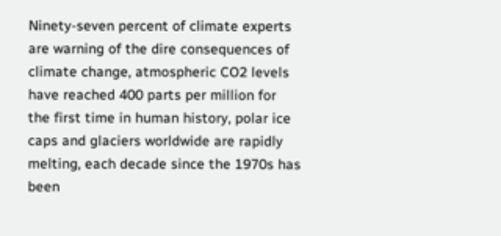Ninety-seven percent of climate experts are warning of the dire consequences of climate change, atmospheric CO2 levels have reached 400 parts per million for the first time in human history, polar ice caps and glaciers worldwide are rapidly melting, each decade since the 1970s has been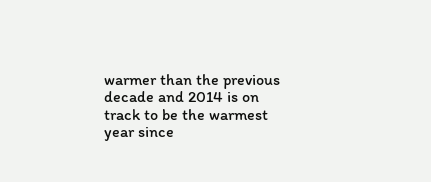warmer than the previous decade and 2014 is on track to be the warmest year since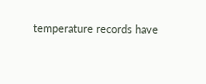temperature records have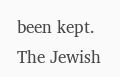been kept. The Jewish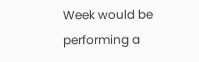Week would be performing a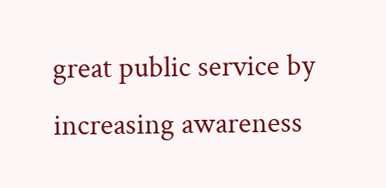great public service by increasing awareness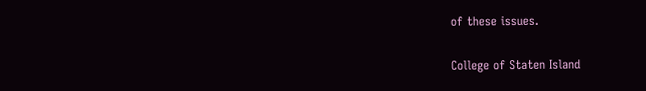of these issues.

College of Staten Island